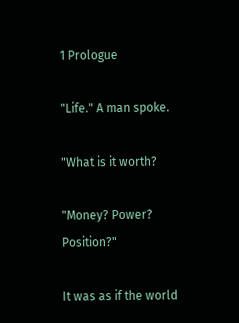1 Prologue

"Life." A man spoke.

"What is it worth?

"Money? Power? Position?"

It was as if the world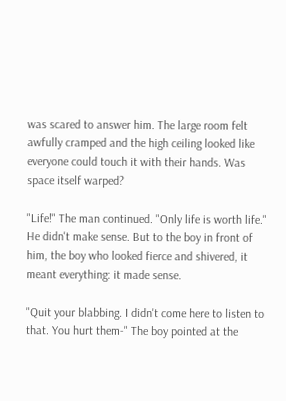was scared to answer him. The large room felt awfully cramped and the high ceiling looked like everyone could touch it with their hands. Was space itself warped?

"Life!" The man continued. "Only life is worth life." He didn't make sense. But to the boy in front of him, the boy who looked fierce and shivered, it meant everything: it made sense.

"Quit your blabbing. I didn't come here to listen to that. You hurt them-" The boy pointed at the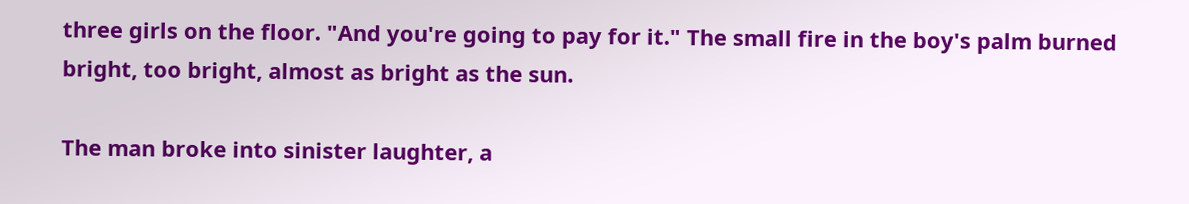three girls on the floor. "And you're going to pay for it." The small fire in the boy's palm burned bright, too bright, almost as bright as the sun.

The man broke into sinister laughter, a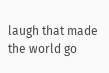laugh that made the world go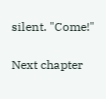silent. "Come!"

Next chapter